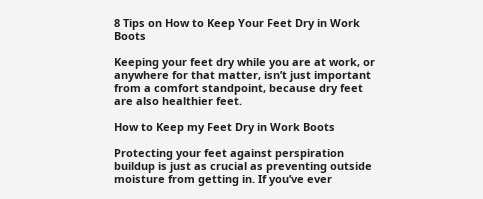8 Tips on How to Keep Your Feet Dry in Work Boots

Keeping your feet dry while you are at work, or anywhere for that matter, isn’t just important from a comfort standpoint, because dry feet are also healthier feet.

How to Keep my Feet Dry in Work Boots

Protecting your feet against perspiration buildup is just as crucial as preventing outside moisture from getting in. If you’ve ever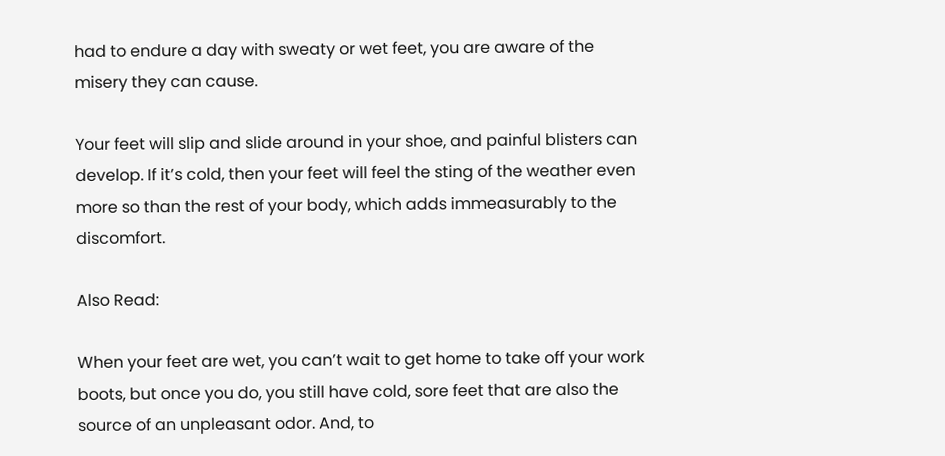had to endure a day with sweaty or wet feet, you are aware of the misery they can cause.

Your feet will slip and slide around in your shoe, and painful blisters can develop. If it’s cold, then your feet will feel the sting of the weather even more so than the rest of your body, which adds immeasurably to the discomfort.

Also Read:

When your feet are wet, you can’t wait to get home to take off your work boots, but once you do, you still have cold, sore feet that are also the source of an unpleasant odor. And, to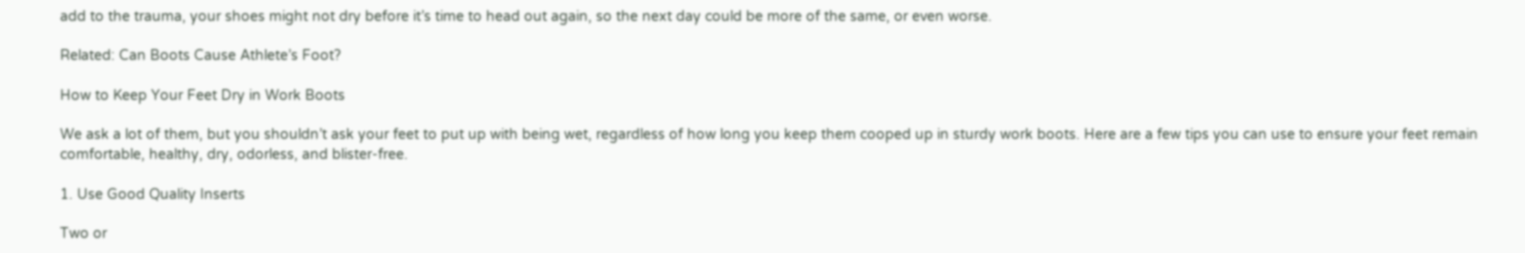add to the trauma, your shoes might not dry before it’s time to head out again, so the next day could be more of the same, or even worse.

Related: Can Boots Cause Athlete’s Foot?

How to Keep Your Feet Dry in Work Boots

We ask a lot of them, but you shouldn’t ask your feet to put up with being wet, regardless of how long you keep them cooped up in sturdy work boots. Here are a few tips you can use to ensure your feet remain comfortable, healthy, dry, odorless, and blister-free.

1. Use Good Quality Inserts

Two or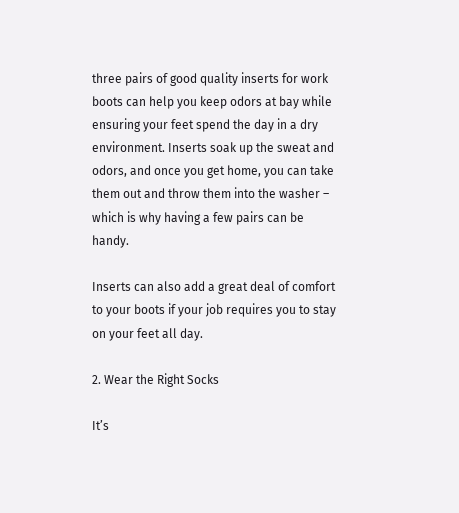three pairs of good quality inserts for work boots can help you keep odors at bay while ensuring your feet spend the day in a dry environment. Inserts soak up the sweat and odors, and once you get home, you can take them out and throw them into the washer – which is why having a few pairs can be handy.

Inserts can also add a great deal of comfort to your boots if your job requires you to stay on your feet all day.

2. Wear the Right Socks

It’s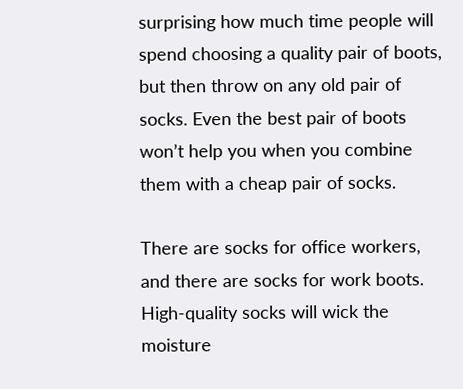surprising how much time people will spend choosing a quality pair of boots, but then throw on any old pair of socks. Even the best pair of boots won’t help you when you combine them with a cheap pair of socks.

There are socks for office workers, and there are socks for work boots. High-quality socks will wick the moisture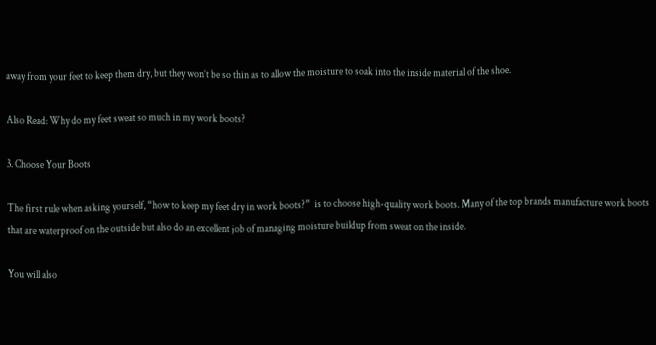away from your feet to keep them dry, but they won’t be so thin as to allow the moisture to soak into the inside material of the shoe.

Also Read: Why do my feet sweat so much in my work boots?

3. Choose Your Boots

The first rule when asking yourself, “how to keep my feet dry in work boots?”  is to choose high-quality work boots. Many of the top brands manufacture work boots that are waterproof on the outside but also do an excellent job of managing moisture buildup from sweat on the inside.

You will also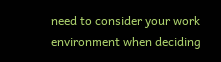need to consider your work environment when deciding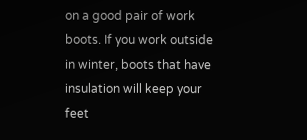on a good pair of work boots. If you work outside in winter, boots that have insulation will keep your feet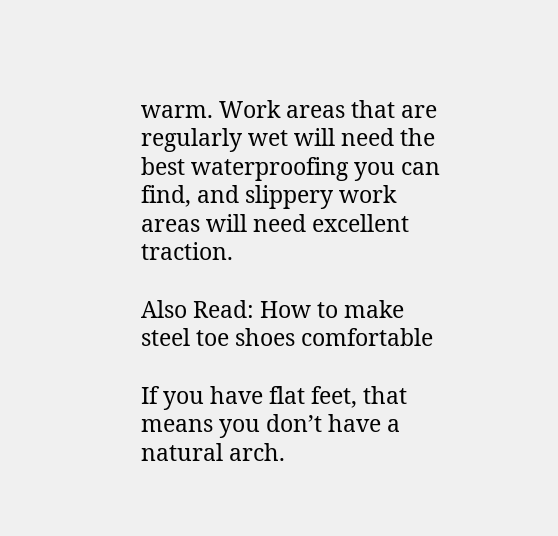warm. Work areas that are regularly wet will need the best waterproofing you can find, and slippery work areas will need excellent traction.

Also Read: How to make steel toe shoes comfortable

If you have flat feet, that means you don’t have a natural arch.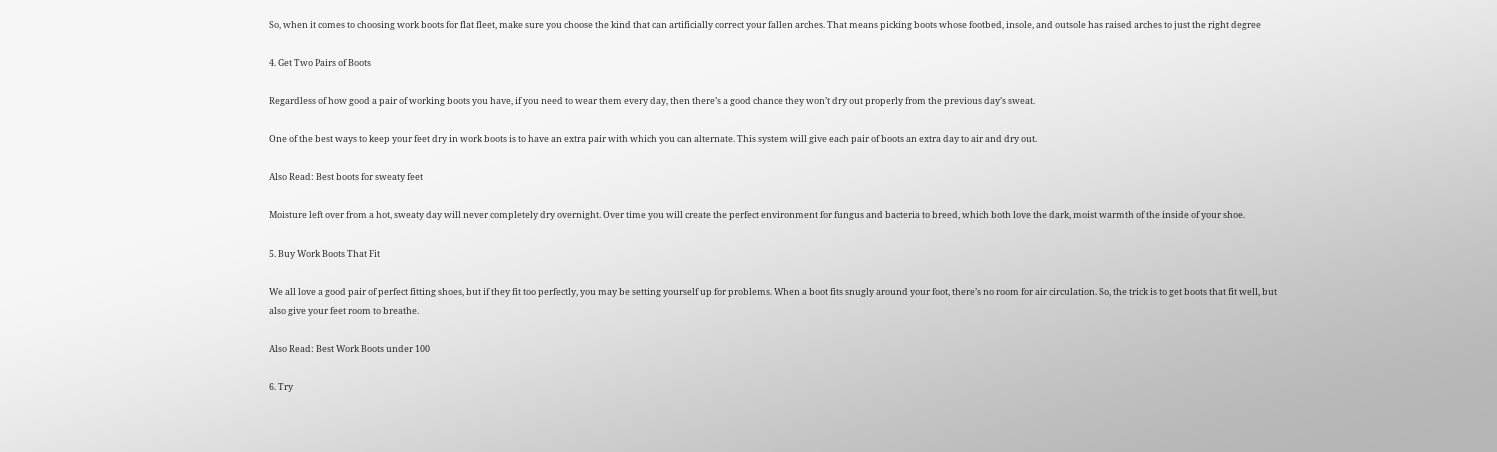So, when it comes to choosing work boots for flat fleet, make sure you choose the kind that can artificially correct your fallen arches. That means picking boots whose footbed, insole, and outsole has raised arches to just the right degree

4. Get Two Pairs of Boots

Regardless of how good a pair of working boots you have, if you need to wear them every day, then there’s a good chance they won’t dry out properly from the previous day’s sweat.

One of the best ways to keep your feet dry in work boots is to have an extra pair with which you can alternate. This system will give each pair of boots an extra day to air and dry out.

Also Read: Best boots for sweaty feet

Moisture left over from a hot, sweaty day will never completely dry overnight. Over time you will create the perfect environment for fungus and bacteria to breed, which both love the dark, moist warmth of the inside of your shoe.

5. Buy Work Boots That Fit

We all love a good pair of perfect fitting shoes, but if they fit too perfectly, you may be setting yourself up for problems. When a boot fits snugly around your foot, there’s no room for air circulation. So, the trick is to get boots that fit well, but also give your feet room to breathe.

Also Read: Best Work Boots under 100

6. Try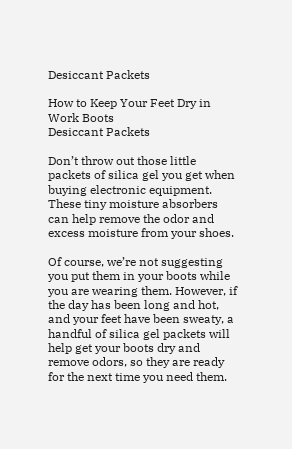Desiccant Packets

How to Keep Your Feet Dry in Work Boots
Desiccant Packets

Don’t throw out those little packets of silica gel you get when buying electronic equipment. These tiny moisture absorbers can help remove the odor and excess moisture from your shoes.

Of course, we’re not suggesting you put them in your boots while you are wearing them. However, if the day has been long and hot, and your feet have been sweaty, a handful of silica gel packets will help get your boots dry and remove odors, so they are ready for the next time you need them.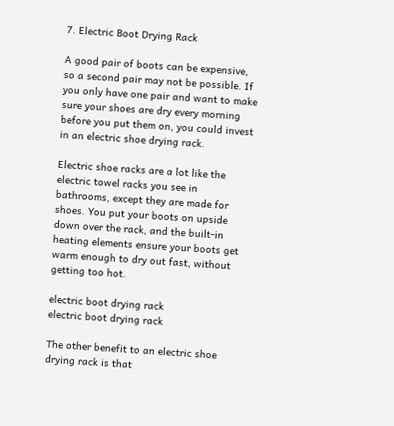7. Electric Boot Drying Rack

A good pair of boots can be expensive, so a second pair may not be possible. If you only have one pair and want to make sure your shoes are dry every morning before you put them on, you could invest in an electric shoe drying rack.

Electric shoe racks are a lot like the electric towel racks you see in bathrooms, except they are made for shoes. You put your boots on upside down over the rack, and the built-in heating elements ensure your boots get warm enough to dry out fast, without getting too hot.

electric boot drying rack
electric boot drying rack

The other benefit to an electric shoe drying rack is that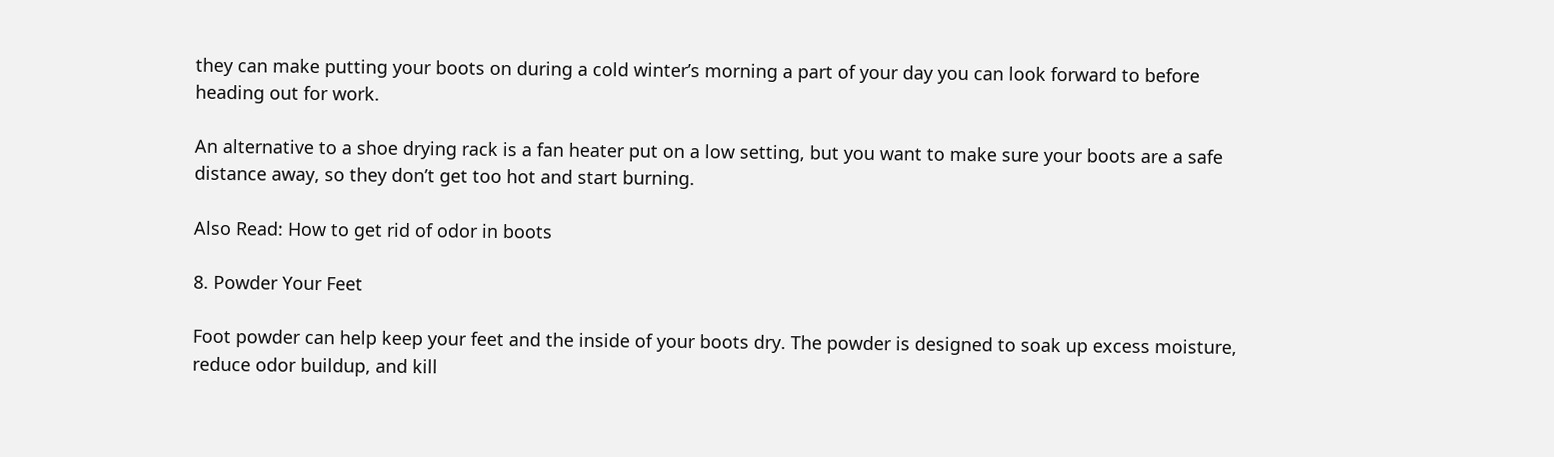they can make putting your boots on during a cold winter’s morning a part of your day you can look forward to before heading out for work.

An alternative to a shoe drying rack is a fan heater put on a low setting, but you want to make sure your boots are a safe distance away, so they don’t get too hot and start burning.

Also Read: How to get rid of odor in boots

8. Powder Your Feet

Foot powder can help keep your feet and the inside of your boots dry. The powder is designed to soak up excess moisture, reduce odor buildup, and kill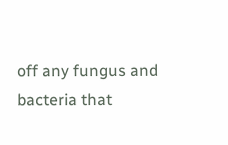off any fungus and bacteria that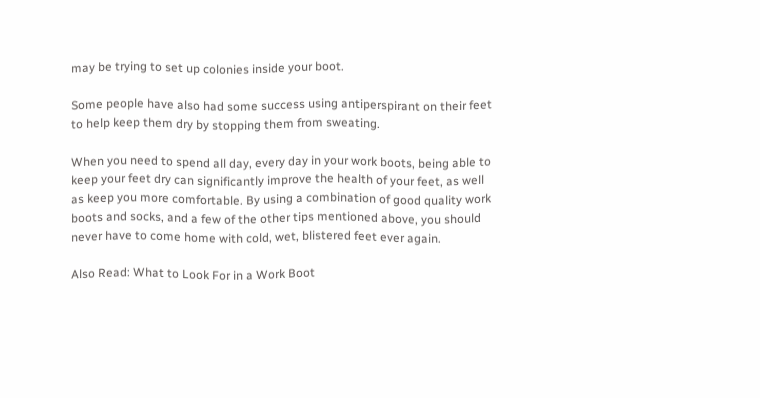may be trying to set up colonies inside your boot.

Some people have also had some success using antiperspirant on their feet to help keep them dry by stopping them from sweating.

When you need to spend all day, every day in your work boots, being able to keep your feet dry can significantly improve the health of your feet, as well as keep you more comfortable. By using a combination of good quality work boots and socks, and a few of the other tips mentioned above, you should never have to come home with cold, wet, blistered feet ever again.

Also Read: What to Look For in a Work Boot